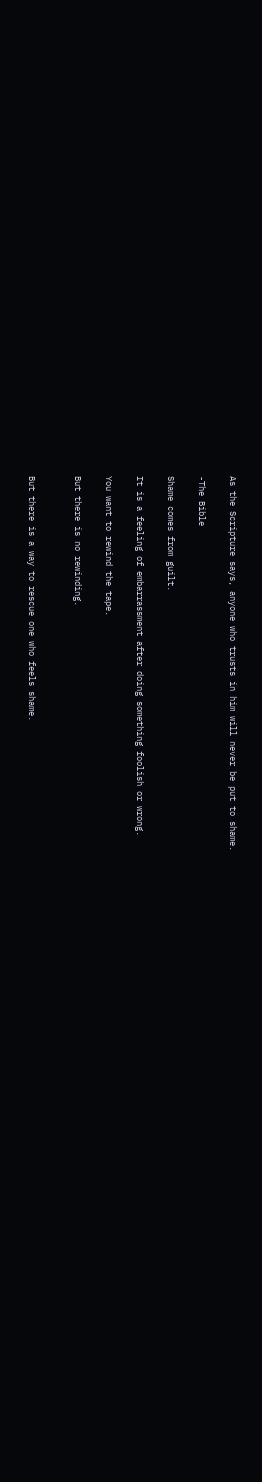As the Scripture says, anyone who trusts in him will never be put to shame.

-The Bible

Shame comes from guilt.

It is a feeling of embarrassment after doing something foolish or wrong.

You want to rewind the tape.

But there is no rewinding.


But there is a way to rescue one who feels shame.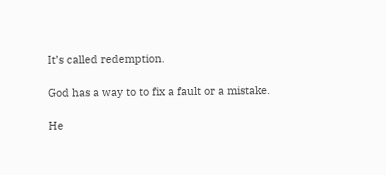It’s called redemption.

God has a way to to fix a fault or a mistake.

He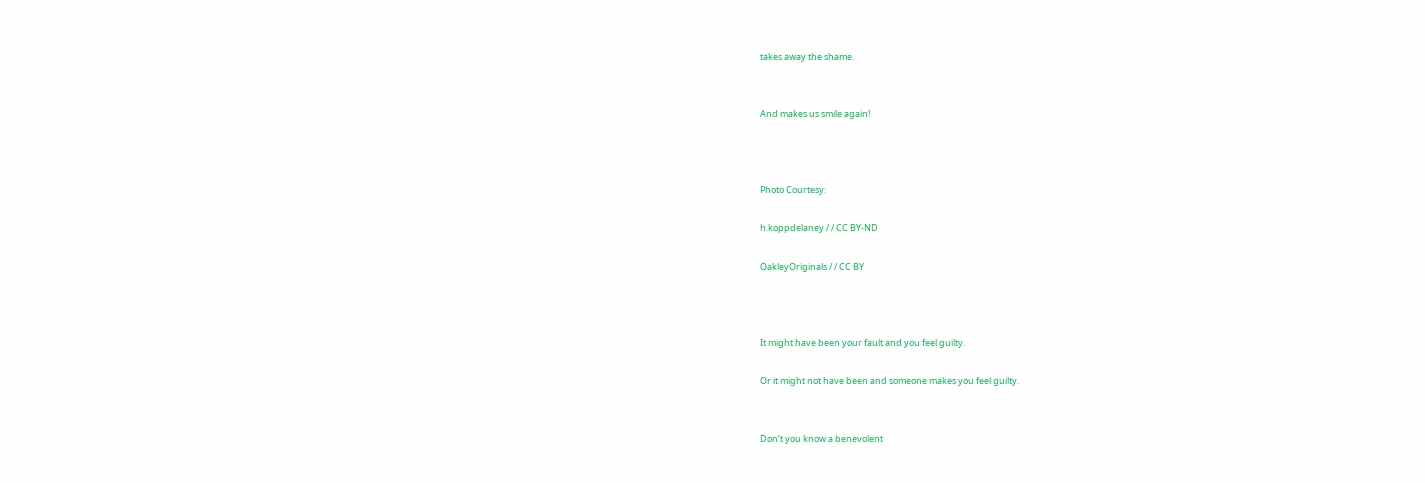takes away the shame.


And makes us smile again!



Photo Courtesy:

h.koppdelaney / / CC BY-ND

OakleyOriginals / / CC BY



It might have been your fault and you feel guilty.

Or it might not have been and someone makes you feel guilty.


Don’t you know a benevolent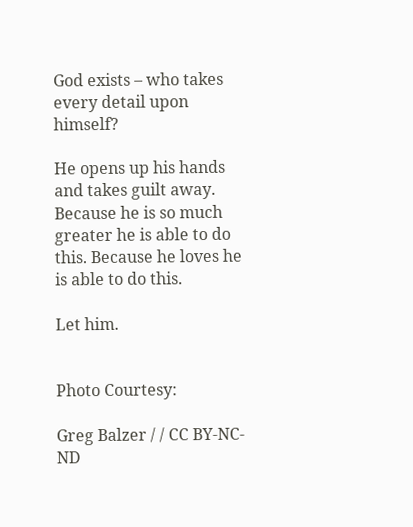God exists – who takes every detail upon himself?

He opens up his hands and takes guilt away. Because he is so much greater he is able to do this. Because he loves he is able to do this.

Let him.


Photo Courtesy:

Greg Balzer / / CC BY-NC-ND